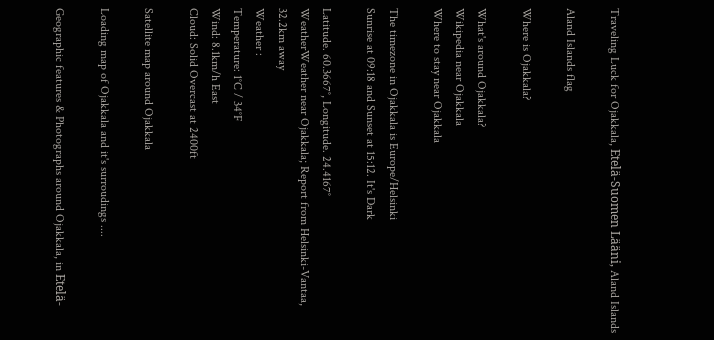Traveling Luck for Ojakkala, Etelä-Suomen Lääni, Aland Islands

Aland Islands flag

Where is Ojakkala?

What's around Ojakkala?
Wikipedia near Ojakkala
Where to stay near Ojakkala

The timezone in Ojakkala is Europe/Helsinki
Sunrise at 09:18 and Sunset at 15:12. It's Dark

Latitude. 60.3667°, Longitude. 24.4167°
WeatherWeather near Ojakkala; Report from Helsinki-Vantaa, 32.2km away
Weather :
Temperature: 1°C / 34°F
Wind: 8.1km/h East
Cloud: Solid Overcast at 2400ft

Satellite map around Ojakkala

Loading map of Ojakkala and it's surroudings ....

Geographic features & Photographs around Ojakkala, in Etelä-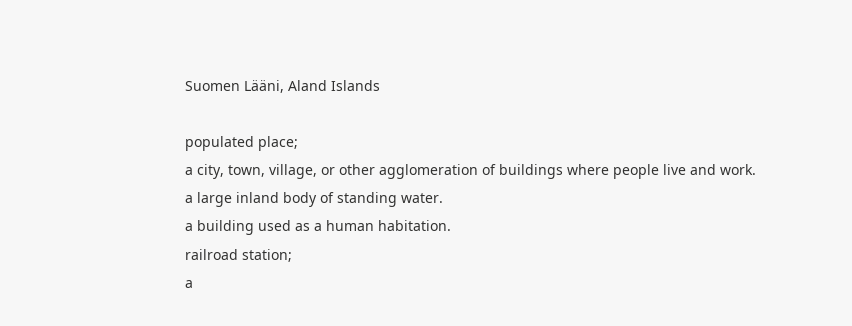Suomen Lääni, Aland Islands

populated place;
a city, town, village, or other agglomeration of buildings where people live and work.
a large inland body of standing water.
a building used as a human habitation.
railroad station;
a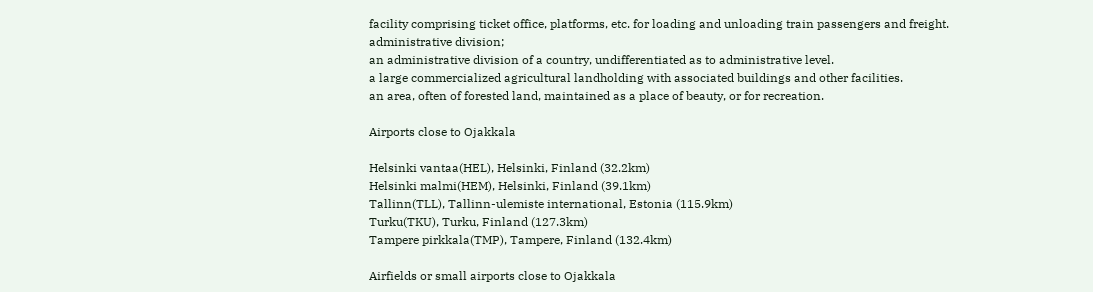facility comprising ticket office, platforms, etc. for loading and unloading train passengers and freight.
administrative division;
an administrative division of a country, undifferentiated as to administrative level.
a large commercialized agricultural landholding with associated buildings and other facilities.
an area, often of forested land, maintained as a place of beauty, or for recreation.

Airports close to Ojakkala

Helsinki vantaa(HEL), Helsinki, Finland (32.2km)
Helsinki malmi(HEM), Helsinki, Finland (39.1km)
Tallinn(TLL), Tallinn-ulemiste international, Estonia (115.9km)
Turku(TKU), Turku, Finland (127.3km)
Tampere pirkkala(TMP), Tampere, Finland (132.4km)

Airfields or small airports close to Ojakkala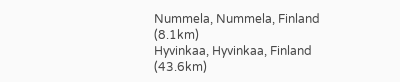Nummela, Nummela, Finland (8.1km)
Hyvinkaa, Hyvinkaa, Finland (43.6km)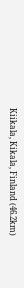Kiikala, Kikala, Finland (46.2km)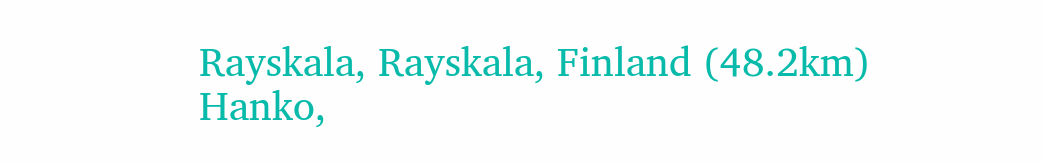Rayskala, Rayskala, Finland (48.2km)
Hanko,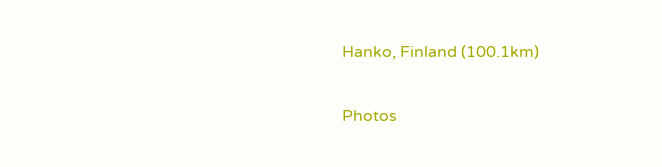Hanko, Finland (100.1km)

Photos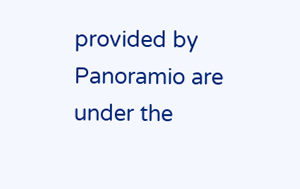provided by Panoramio are under the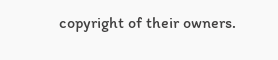copyright of their owners.